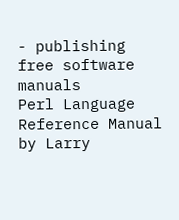- publishing free software manuals
Perl Language Reference Manual
by Larry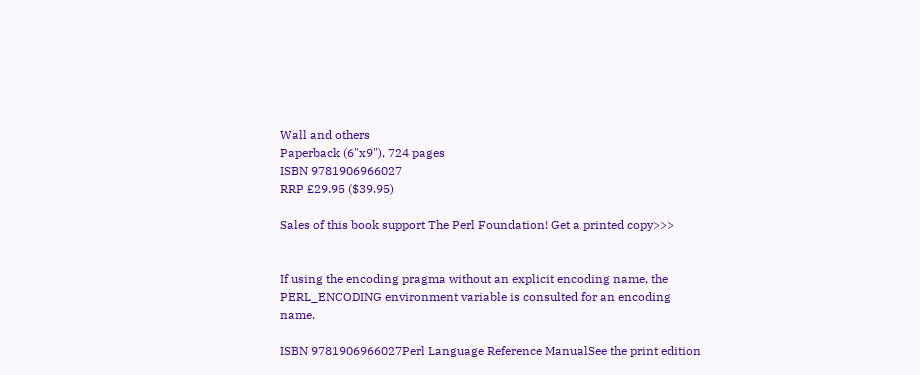Wall and others
Paperback (6"x9"), 724 pages
ISBN 9781906966027
RRP £29.95 ($39.95)

Sales of this book support The Perl Foundation! Get a printed copy>>>


If using the encoding pragma without an explicit encoding name, the PERL_ENCODING environment variable is consulted for an encoding name.

ISBN 9781906966027Perl Language Reference ManualSee the print edition